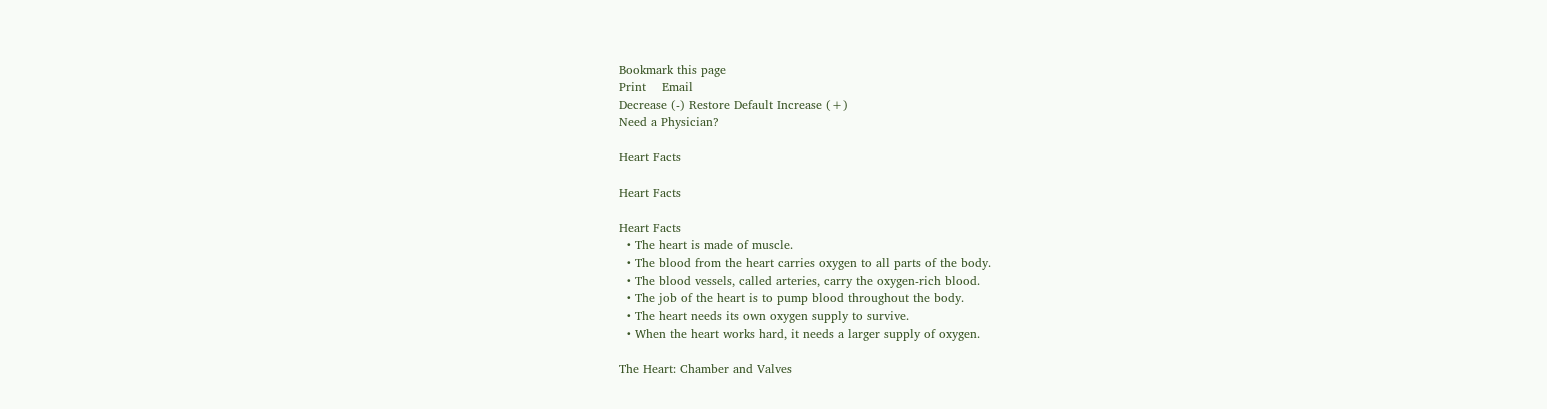Bookmark this page
Print    Email
Decrease (-) Restore Default Increase (+)
Need a Physician?

Heart Facts

Heart Facts

Heart Facts
  • The heart is made of muscle.
  • The blood from the heart carries oxygen to all parts of the body.
  • The blood vessels, called arteries, carry the oxygen-rich blood.
  • The job of the heart is to pump blood throughout the body.
  • The heart needs its own oxygen supply to survive.
  • When the heart works hard, it needs a larger supply of oxygen.

The Heart: Chamber and Valves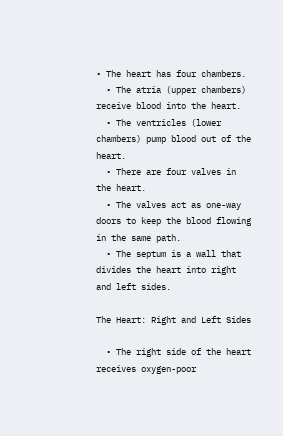• The heart has four chambers.
  • The atria (upper chambers) receive blood into the heart.
  • The ventricles (lower chambers) pump blood out of the heart.
  • There are four valves in the heart.
  • The valves act as one-way doors to keep the blood flowing in the same path.
  • The septum is a wall that divides the heart into right and left sides.

The Heart: Right and Left Sides

  • The right side of the heart receives oxygen-poor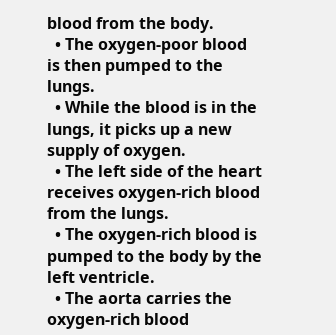blood from the body.
  • The oxygen-poor blood is then pumped to the lungs.
  • While the blood is in the lungs, it picks up a new supply of oxygen.
  • The left side of the heart receives oxygen-rich blood from the lungs.
  • The oxygen-rich blood is pumped to the body by the left ventricle.
  • The aorta carries the oxygen-rich blood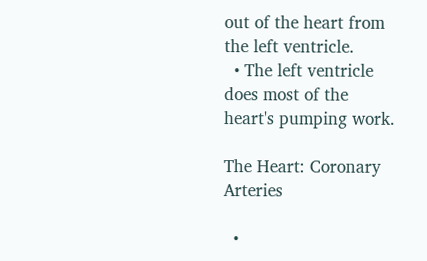out of the heart from the left ventricle.
  • The left ventricle does most of the heart's pumping work.

The Heart: Coronary Arteries

  •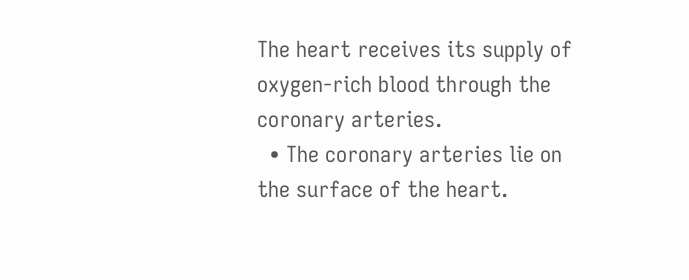The heart receives its supply of oxygen-rich blood through the coronary arteries.
  • The coronary arteries lie on the surface of the heart.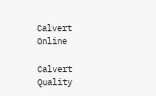Calvert Online

Calvert Quality